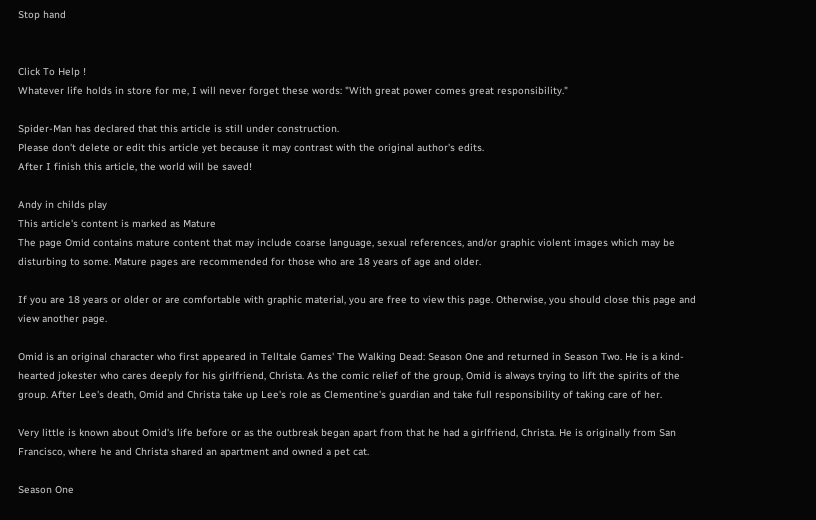Stop hand


Click To Help !
Whatever life holds in store for me, I will never forget these words: "With great power comes great responsibility."

Spider-Man has declared that this article is still under construction.
Please don't delete or edit this article yet because it may contrast with the original author's edits.
After I finish this article, the world will be saved!

Andy in childs play
This article's content is marked as Mature
The page Omid contains mature content that may include coarse language, sexual references, and/or graphic violent images which may be disturbing to some. Mature pages are recommended for those who are 18 years of age and older.

If you are 18 years or older or are comfortable with graphic material, you are free to view this page. Otherwise, you should close this page and view another page.

Omid is an original character who first appeared in Telltale Games' The Walking Dead: Season One and returned in Season Two. He is a kind-hearted jokester who cares deeply for his girlfriend, Christa. As the comic relief of the group, Omid is always trying to lift the spirits of the group. After Lee's death, Omid and Christa take up Lee's role as Clementine's guardian and take full responsibility of taking care of her.

Very little is known about Omid's life before or as the outbreak began apart from that he had a girlfriend, Christa. He is originally from San Francisco, where he and Christa shared an apartment and owned a pet cat.

Season One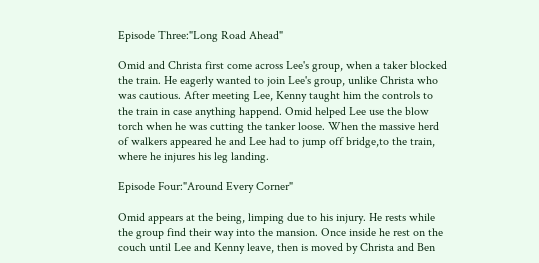Episode Three:"Long Road Ahead"

Omid and Christa first come across Lee's group, when a taker blocked the train. He eagerly wanted to join Lee's group, unlike Christa who was cautious. After meeting Lee, Kenny taught him the controls to the train in case anything happend. Omid helped Lee use the blow torch when he was cutting the tanker loose. When the massive herd of walkers appeared he and Lee had to jump off bridge,to the train, where he injures his leg landing.

Episode Four:"Around Every Corner"

Omid appears at the being, limping due to his injury. He rests while the group find their way into the mansion. Once inside he rest on the couch until Lee and Kenny leave, then is moved by Christa and Ben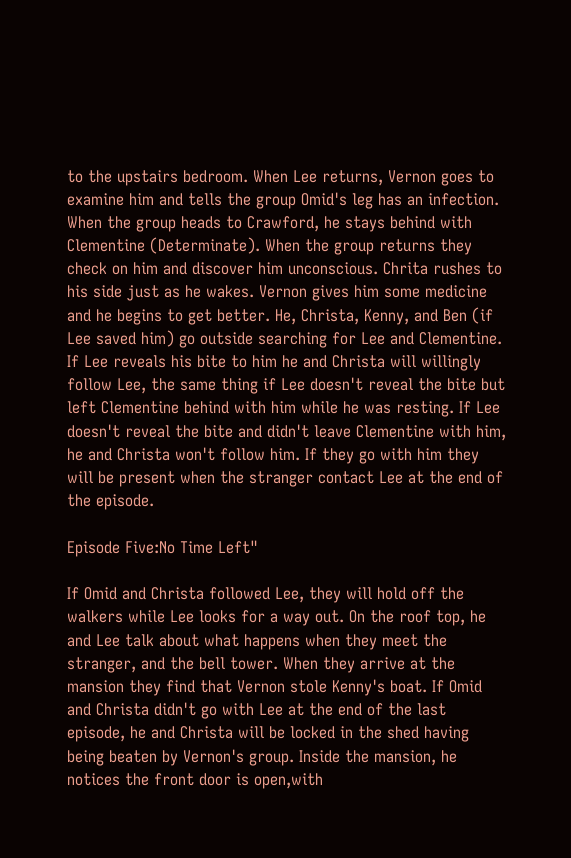to the upstairs bedroom. When Lee returns, Vernon goes to examine him and tells the group Omid's leg has an infection. When the group heads to Crawford, he stays behind with Clementine (Determinate). When the group returns they check on him and discover him unconscious. Chrita rushes to his side just as he wakes. Vernon gives him some medicine and he begins to get better. He, Christa, Kenny, and Ben (if Lee saved him) go outside searching for Lee and Clementine. If Lee reveals his bite to him he and Christa will willingly follow Lee, the same thing if Lee doesn't reveal the bite but left Clementine behind with him while he was resting. If Lee doesn't reveal the bite and didn't leave Clementine with him, he and Christa won't follow him. If they go with him they will be present when the stranger contact Lee at the end of the episode.

Episode Five:No Time Left"

If Omid and Christa followed Lee, they will hold off the walkers while Lee looks for a way out. On the roof top, he and Lee talk about what happens when they meet the stranger, and the bell tower. When they arrive at the mansion they find that Vernon stole Kenny's boat. If Omid and Christa didn't go with Lee at the end of the last episode, he and Christa will be locked in the shed having being beaten by Vernon's group. Inside the mansion, he notices the front door is open,with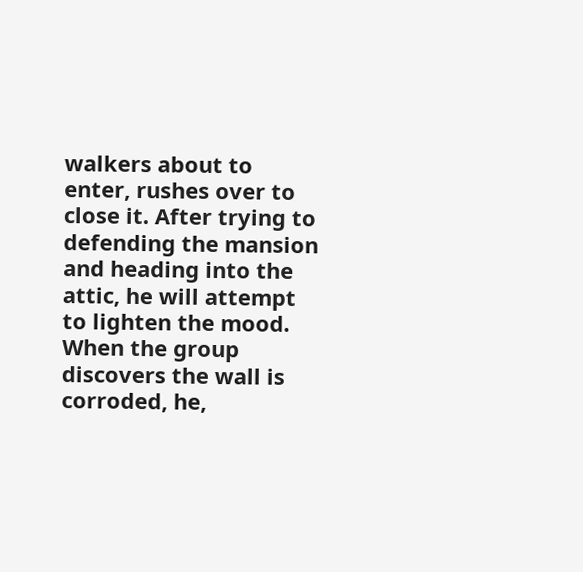walkers about to enter, rushes over to close it. After trying to defending the mansion and heading into the attic, he will attempt to lighten the mood. When the group discovers the wall is corroded, he,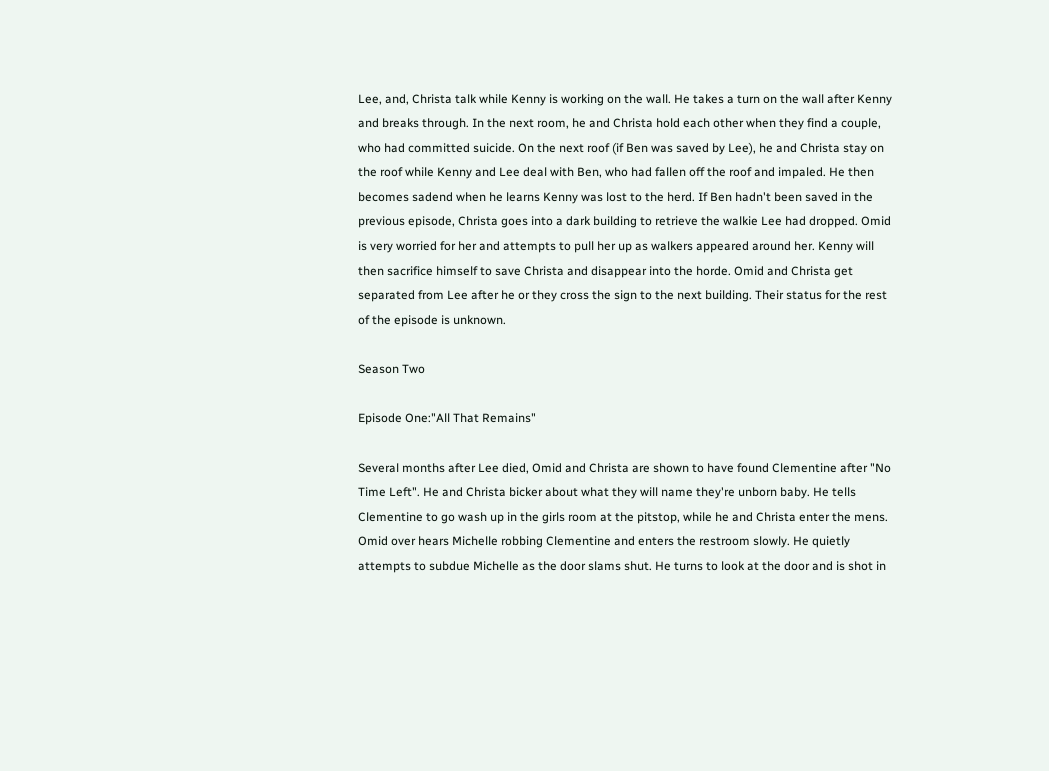Lee, and, Christa talk while Kenny is working on the wall. He takes a turn on the wall after Kenny and breaks through. In the next room, he and Christa hold each other when they find a couple, who had committed suicide. On the next roof (if Ben was saved by Lee), he and Christa stay on the roof while Kenny and Lee deal with Ben, who had fallen off the roof and impaled. He then becomes sadend when he learns Kenny was lost to the herd. If Ben hadn't been saved in the previous episode, Christa goes into a dark building to retrieve the walkie Lee had dropped. Omid is very worried for her and attempts to pull her up as walkers appeared around her. Kenny will then sacrifice himself to save Christa and disappear into the horde. Omid and Christa get separated from Lee after he or they cross the sign to the next building. Their status for the rest of the episode is unknown.

Season Two

Episode One:"All That Remains"

Several months after Lee died, Omid and Christa are shown to have found Clementine after "No Time Left". He and Christa bicker about what they will name they're unborn baby. He tells Clementine to go wash up in the girls room at the pitstop, while he and Christa enter the mens. Omid over hears Michelle robbing Clementine and enters the restroom slowly. He quietly attempts to subdue Michelle as the door slams shut. He turns to look at the door and is shot in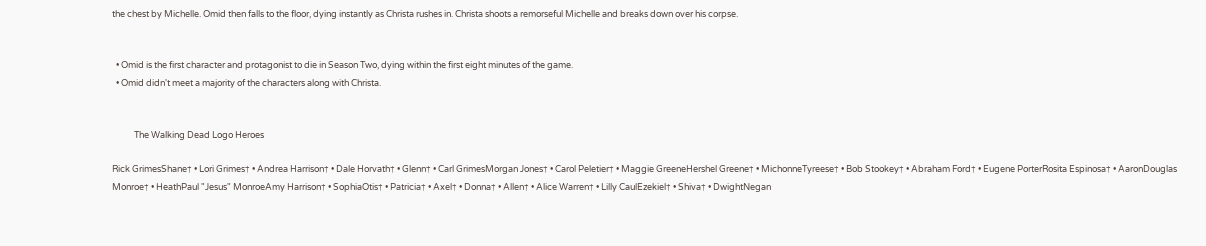the chest by Michelle. Omid then falls to the floor, dying instantly as Christa rushes in. Christa shoots a remorseful Michelle and breaks down over his corpse.


  • Omid is the first character and protagonist to die in Season Two, dying within the first eight minutes of the game.
  • Omid didn't meet a majority of the characters along with Christa.


           The Walking Dead Logo Heroes

Rick GrimesShane† • Lori Grimes† • Andrea Harrison† • Dale Horvath† • Glenn† • Carl GrimesMorgan Jones† • Carol Peletier† • Maggie GreeneHershel Greene† • MichonneTyreese† • Bob Stookey† • Abraham Ford† • Eugene PorterRosita Espinosa† • AaronDouglas Monroe† • HeathPaul "Jesus" MonroeAmy Harrison† • SophiaOtis† • Patricia† • Axel† • Donna† • Allen† • Alice Warren† • Lilly CaulEzekiel† • Shiva† • DwightNegan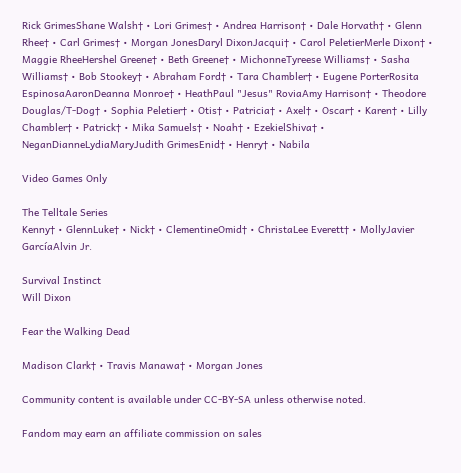Rick GrimesShane Walsh† • Lori Grimes† • Andrea Harrison† • Dale Horvath† • Glenn Rhee† • Carl Grimes† • Morgan JonesDaryl DixonJacqui† • Carol PeletierMerle Dixon† • Maggie RheeHershel Greene† • Beth Greene† • MichonneTyreese Williams† • Sasha Williams† • Bob Stookey† • Abraham Ford† • Tara Chambler† • Eugene PorterRosita EspinosaAaronDeanna Monroe† • HeathPaul "Jesus" RoviaAmy Harrison† • Theodore Douglas/T-Dog† • Sophia Peletier† • Otis† • Patricia† • Axel† • Oscar† • Karen† • Lilly Chambler† • Patrick† • Mika Samuels† • Noah† • EzekielShiva† • NeganDianneLydiaMaryJudith GrimesEnid† • Henry† • Nabila

Video Games Only

The Telltale Series
Kenny† • GlennLuke† • Nick† • ClementineOmid† • ChristaLee Everett† • MollyJavier GarcíaAlvin Jr.

Survival Instinct
Will Dixon

Fear the Walking Dead

Madison Clark† • Travis Manawa† • Morgan Jones

Community content is available under CC-BY-SA unless otherwise noted.

Fandom may earn an affiliate commission on sales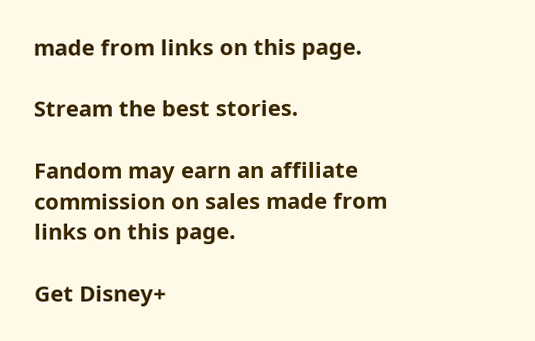made from links on this page.

Stream the best stories.

Fandom may earn an affiliate commission on sales made from links on this page.

Get Disney+